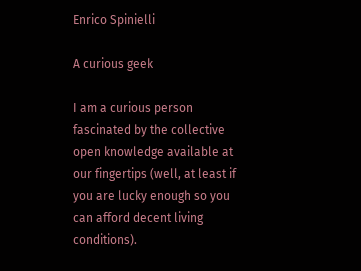Enrico Spinielli

A curious geek

I am a curious person fascinated by the collective open knowledge available at our fingertips (well, at least if you are lucky enough so you can afford decent living conditions).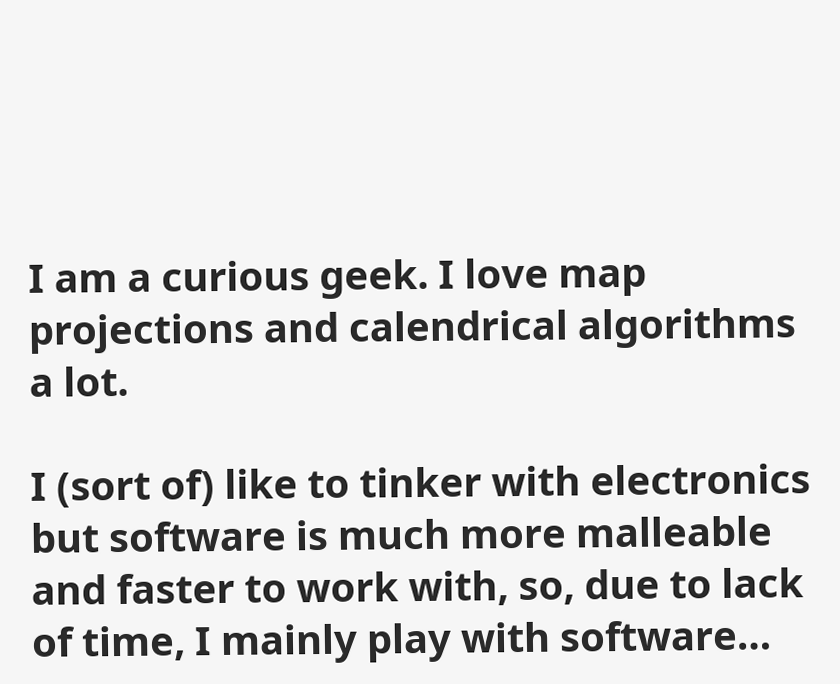I am a curious geek. I love map projections and calendrical algorithms a lot.

I (sort of) like to tinker with electronics but software is much more malleable and faster to work with, so, due to lack of time, I mainly play with software…